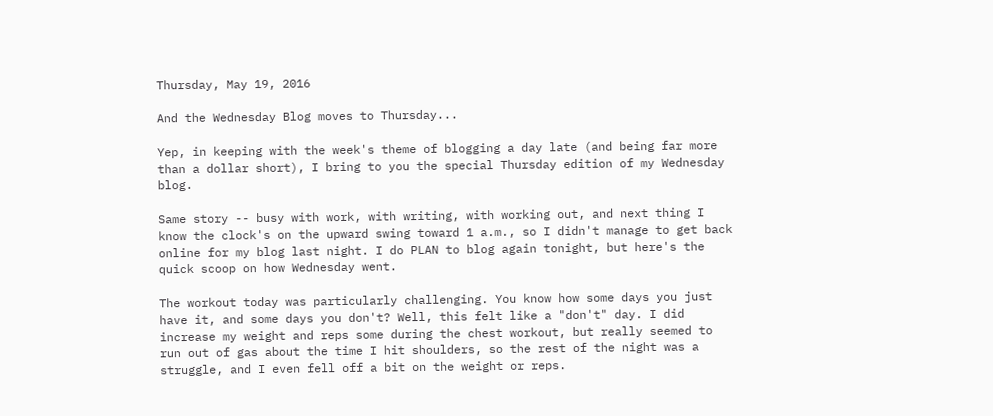Thursday, May 19, 2016

And the Wednesday Blog moves to Thursday...

Yep, in keeping with the week's theme of blogging a day late (and being far more than a dollar short), I bring to you the special Thursday edition of my Wednesday blog.

Same story -- busy with work, with writing, with working out, and next thing I know the clock's on the upward swing toward 1 a.m., so I didn't manage to get back online for my blog last night. I do PLAN to blog again tonight, but here's the quick scoop on how Wednesday went.

The workout today was particularly challenging. You know how some days you just have it, and some days you don't? Well, this felt like a "don't" day. I did increase my weight and reps some during the chest workout, but really seemed to run out of gas about the time I hit shoulders, so the rest of the night was a struggle, and I even fell off a bit on the weight or reps.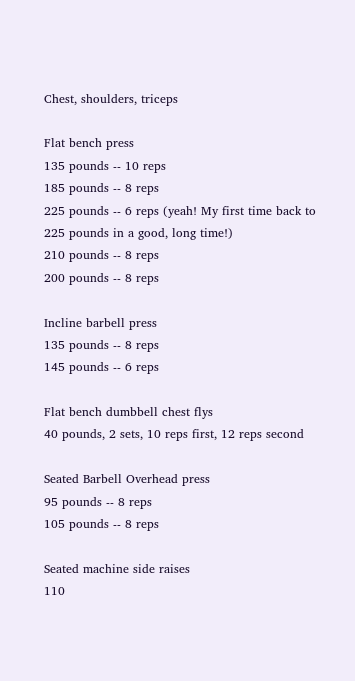Chest, shoulders, triceps

Flat bench press
135 pounds -- 10 reps
185 pounds -- 8 reps
225 pounds -- 6 reps (yeah! My first time back to 225 pounds in a good, long time!)
210 pounds -- 8 reps
200 pounds -- 8 reps

Incline barbell press
135 pounds -- 8 reps
145 pounds -- 6 reps

Flat bench dumbbell chest flys
40 pounds, 2 sets, 10 reps first, 12 reps second

Seated Barbell Overhead press
95 pounds -- 8 reps
105 pounds -- 8 reps

Seated machine side raises
110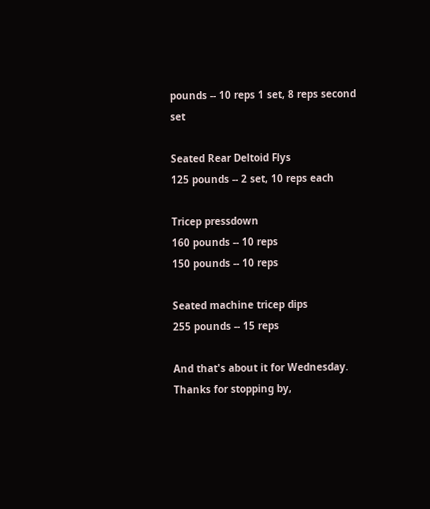pounds -- 10 reps 1 set, 8 reps second set

Seated Rear Deltoid Flys
125 pounds -- 2 set, 10 reps each

Tricep pressdown
160 pounds -- 10 reps
150 pounds -- 10 reps

Seated machine tricep dips
255 pounds -- 15 reps

And that's about it for Wednesday. Thanks for stopping by,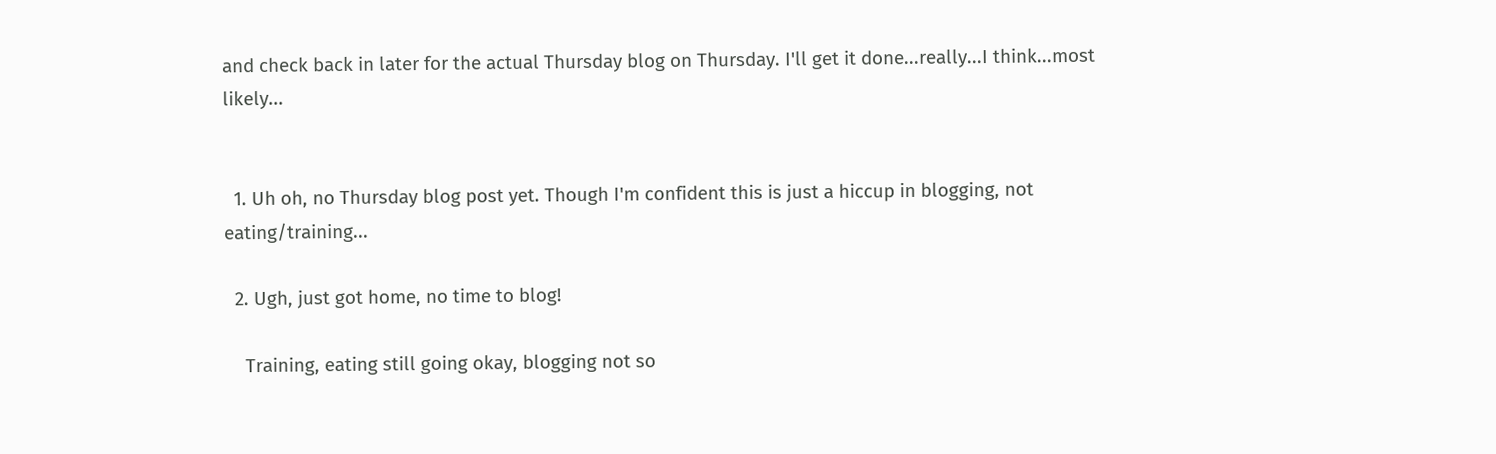and check back in later for the actual Thursday blog on Thursday. I'll get it done...really...I think...most likely...


  1. Uh oh, no Thursday blog post yet. Though I'm confident this is just a hiccup in blogging, not eating/training...

  2. Ugh, just got home, no time to blog!

    Training, eating still going okay, blogging not so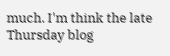much. I'm think the late Thursday blog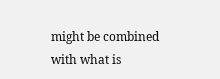might be combined with what is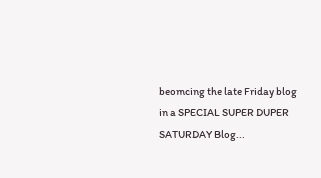beomcing the late Friday blog in a SPECIAL SUPER DUPER SATURDAY Blog...